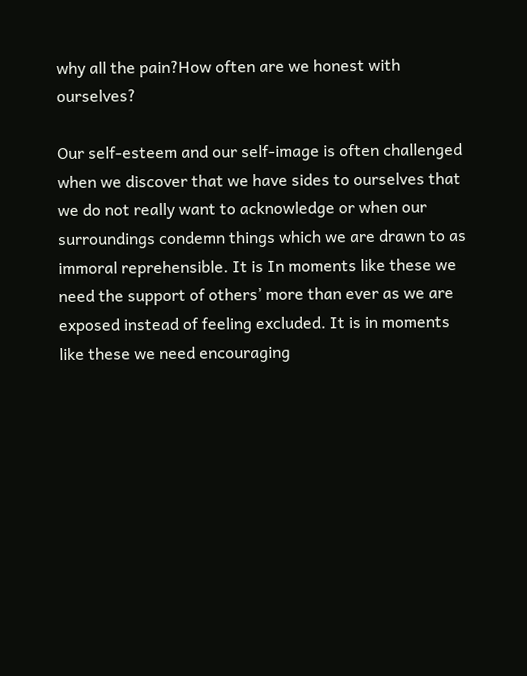why all the pain?How often are we honest with ourselves?

Our self-esteem and our self-image is often challenged when we discover that we have sides to ourselves that we do not really want to acknowledge or when our surroundings condemn things which we are drawn to as immoral reprehensible. It is In moments like these we need the support of others’ more than ever as we are exposed instead of feeling excluded. It is in moments like these we need encouraging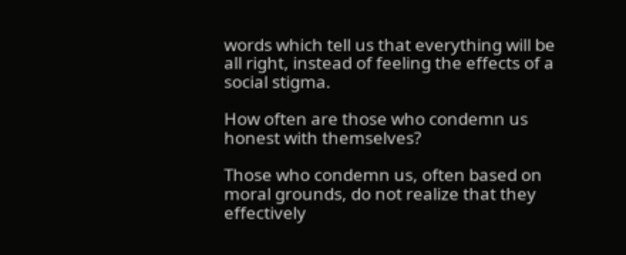words which tell us that everything will be all right, instead of feeling the effects of a social stigma.

How often are those who condemn us honest with themselves?

Those who condemn us, often based on moral grounds, do not realize that they effectively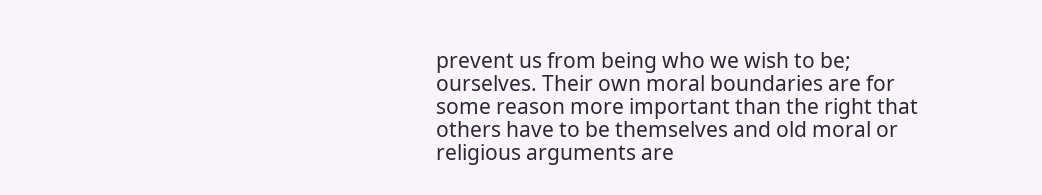prevent us from being who we wish to be; ourselves. Their own moral boundaries are for some reason more important than the right that others have to be themselves and old moral or religious arguments are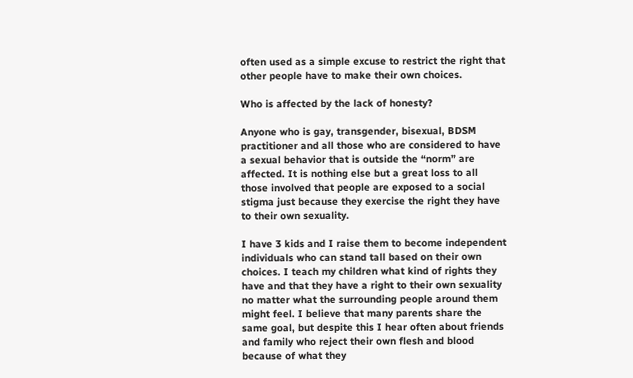often used as a simple excuse to restrict the right that other people have to make their own choices.

Who is affected by the lack of honesty?

Anyone who is gay, transgender, bisexual, BDSM practitioner and all those who are considered to have a sexual behavior that is outside the “norm” are affected. It is nothing else but a great loss to all those involved that people are exposed to a social stigma just because they exercise the right they have to their own sexuality.

I have 3 kids and I raise them to become independent individuals who can stand tall based on their own choices. I teach my children what kind of rights they have and that they have a right to their own sexuality no matter what the surrounding people around them might feel. I believe that many parents share the same goal, but despite this I hear often about friends and family who reject their own flesh and blood because of what they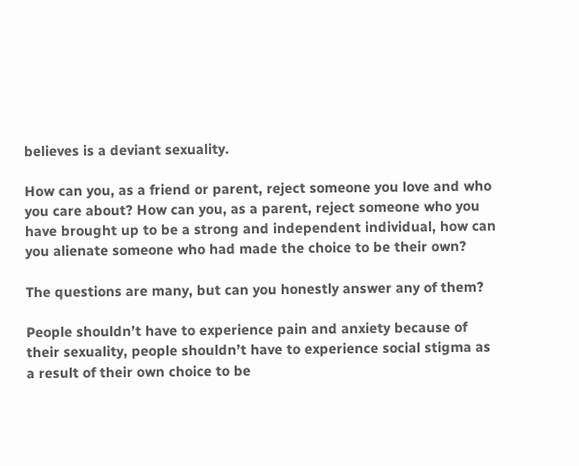believes is a deviant sexuality.

How can you, as a friend or parent, reject someone you love and who you care about? How can you, as a parent, reject someone who you have brought up to be a strong and independent individual, how can you alienate someone who had made the choice to be their own?

The questions are many, but can you honestly answer any of them?

People shouldn’t have to experience pain and anxiety because of their sexuality, people shouldn’t have to experience social stigma as a result of their own choice to be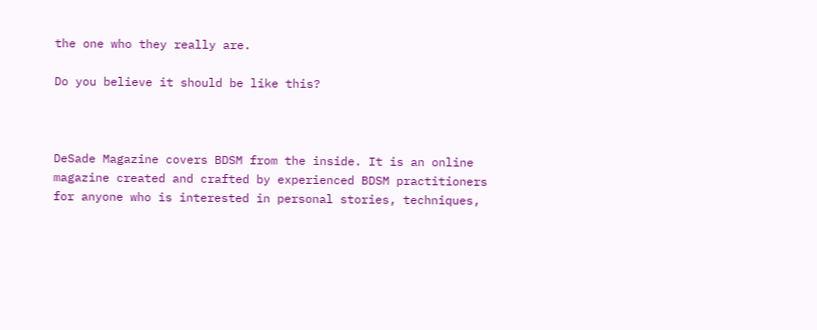the one who they really are.

Do you believe it should be like this?



DeSade Magazine covers BDSM from the inside. It is an online magazine created and crafted by experienced BDSM practitioners for anyone who is interested in personal stories, techniques,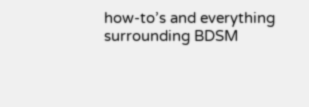how-to’s and everything surrounding BDSM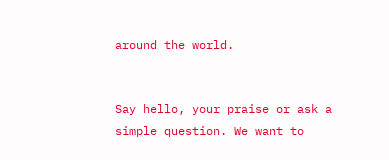around the world.


Say hello, your praise or ask a simple question. We want to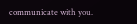communicate with you.